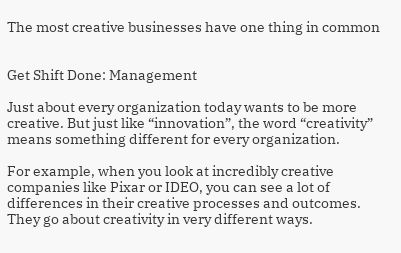The most creative businesses have one thing in common


Get Shift Done: Management

Just about every organization today wants to be more creative. But just like “innovation”, the word “creativity” means something different for every organization.

For example, when you look at incredibly creative companies like Pixar or IDEO, you can see a lot of differences in their creative processes and outcomes. They go about creativity in very different ways.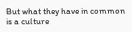But what they have in common is a culture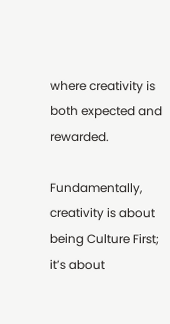where creativity is both expected and rewarded.

Fundamentally, creativity is about being Culture First; it’s about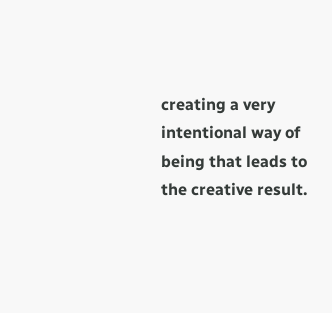creating a very intentional way of being that leads to the creative result.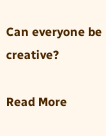Can everyone be creative?

Read More